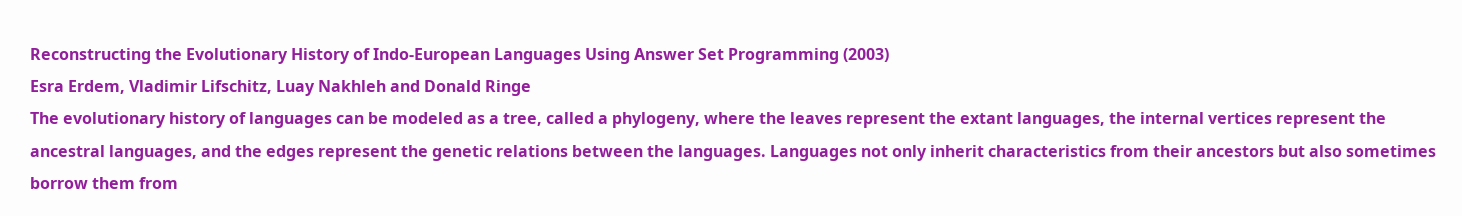Reconstructing the Evolutionary History of Indo-European Languages Using Answer Set Programming (2003)
Esra Erdem, Vladimir Lifschitz, Luay Nakhleh and Donald Ringe
The evolutionary history of languages can be modeled as a tree, called a phylogeny, where the leaves represent the extant languages, the internal vertices represent the ancestral languages, and the edges represent the genetic relations between the languages. Languages not only inherit characteristics from their ancestors but also sometimes borrow them from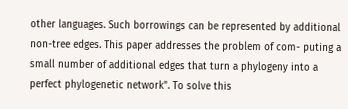other languages. Such borrowings can be represented by additional non-tree edges. This paper addresses the problem of com- puting a small number of additional edges that turn a phylogeny into a perfect phylogenetic network". To solve this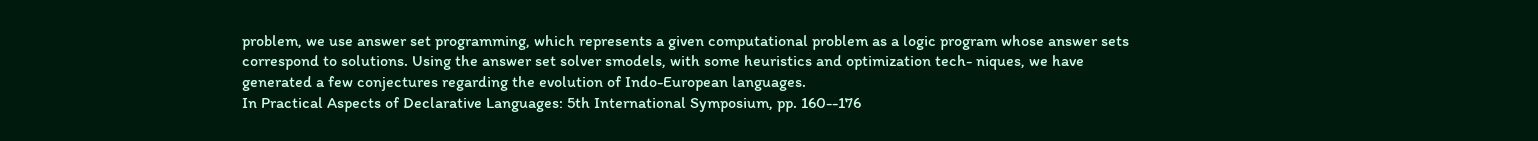problem, we use answer set programming, which represents a given computational problem as a logic program whose answer sets correspond to solutions. Using the answer set solver smodels, with some heuristics and optimization tech- niques, we have generated a few conjectures regarding the evolution of Indo-European languages.
In Practical Aspects of Declarative Languages: 5th International Symposium, pp. 160--176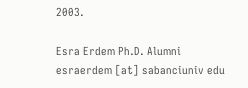2003.

Esra Erdem Ph.D. Alumni esraerdem [at] sabanciuniv edu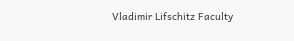Vladimir Lifschitz Faculty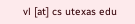vl [at] cs utexas edu